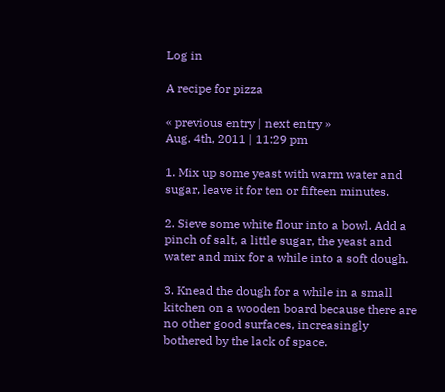Log in

A recipe for pizza

« previous entry | next entry »
Aug. 4th, 2011 | 11:29 pm

1. Mix up some yeast with warm water and sugar, leave it for ten or fifteen minutes.

2. Sieve some white flour into a bowl. Add a pinch of salt, a little sugar, the yeast and water and mix for a while into a soft dough.

3. Knead the dough for a while in a small kitchen on a wooden board because there are no other good surfaces, increasingly bothered by the lack of space.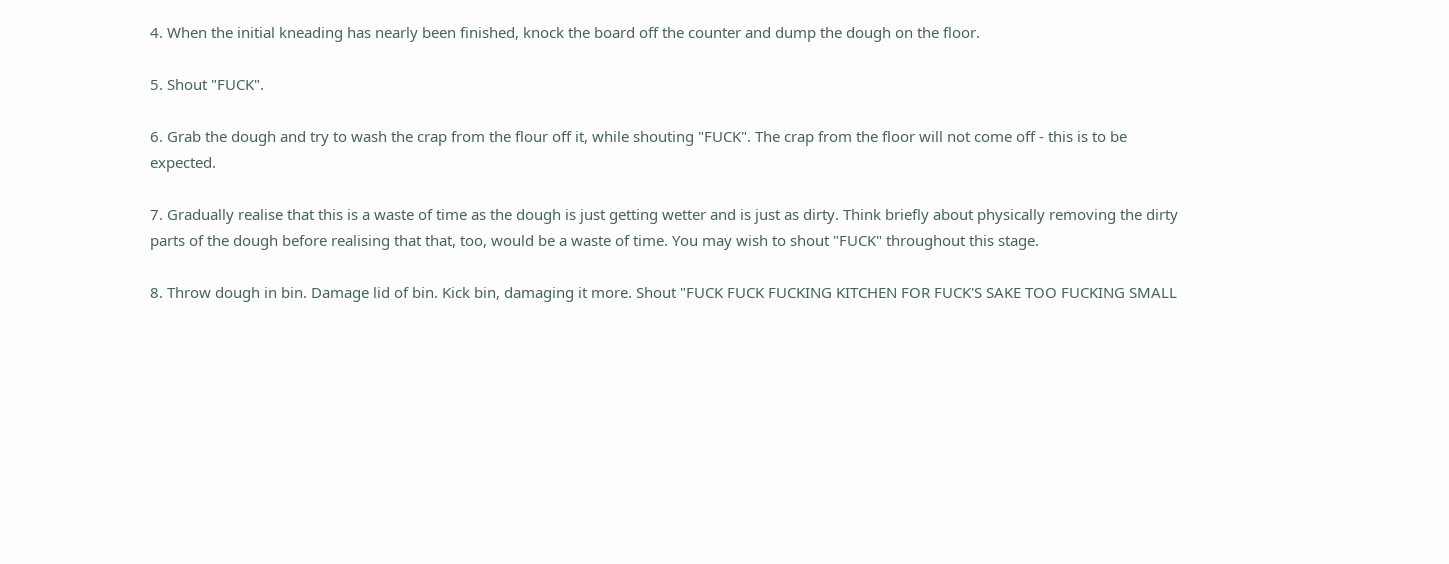4. When the initial kneading has nearly been finished, knock the board off the counter and dump the dough on the floor.

5. Shout "FUCK".

6. Grab the dough and try to wash the crap from the flour off it, while shouting "FUCK". The crap from the floor will not come off - this is to be expected.

7. Gradually realise that this is a waste of time as the dough is just getting wetter and is just as dirty. Think briefly about physically removing the dirty parts of the dough before realising that that, too, would be a waste of time. You may wish to shout "FUCK" throughout this stage.

8. Throw dough in bin. Damage lid of bin. Kick bin, damaging it more. Shout "FUCK FUCK FUCKING KITCHEN FOR FUCK'S SAKE TOO FUCKING SMALL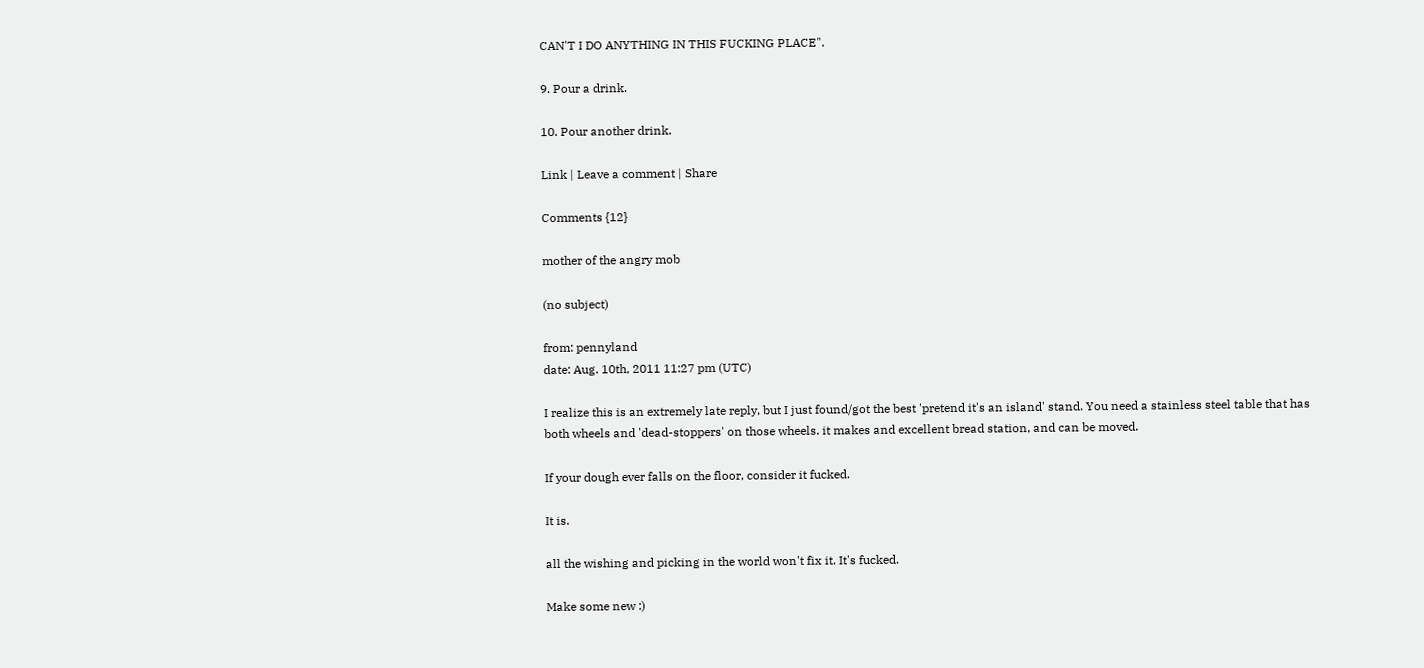CAN'T I DO ANYTHING IN THIS FUCKING PLACE".

9. Pour a drink.

10. Pour another drink.

Link | Leave a comment | Share

Comments {12}

mother of the angry mob

(no subject)

from: pennyland
date: Aug. 10th, 2011 11:27 pm (UTC)

I realize this is an extremely late reply, but I just found/got the best 'pretend it's an island' stand. You need a stainless steel table that has both wheels and 'dead-stoppers' on those wheels. it makes and excellent bread station, and can be moved.

If your dough ever falls on the floor, consider it fucked.

It is.

all the wishing and picking in the world won't fix it. It's fucked.

Make some new :)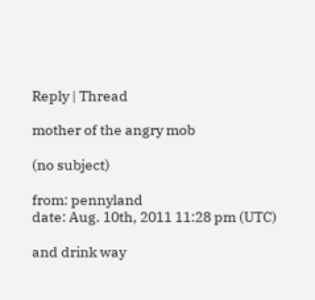Reply | Thread

mother of the angry mob

(no subject)

from: pennyland
date: Aug. 10th, 2011 11:28 pm (UTC)

and drink way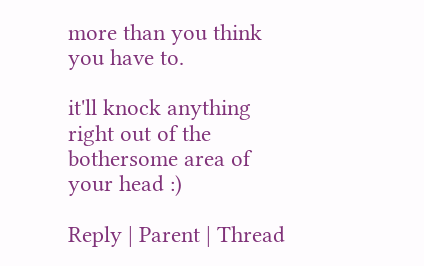more than you think you have to.

it'll knock anything right out of the bothersome area of your head :)

Reply | Parent | Thread